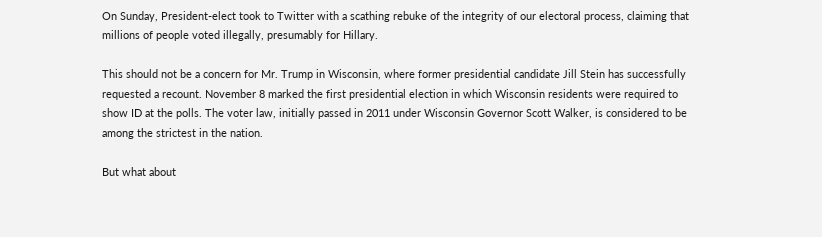On Sunday, President-elect took to Twitter with a scathing rebuke of the integrity of our electoral process, claiming that millions of people voted illegally, presumably for Hillary.

This should not be a concern for Mr. Trump in Wisconsin, where former presidential candidate Jill Stein has successfully requested a recount. November 8 marked the first presidential election in which Wisconsin residents were required to show ID at the polls. The voter law, initially passed in 2011 under Wisconsin Governor Scott Walker, is considered to be among the strictest in the nation.

But what about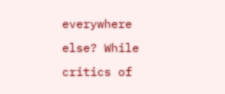everywhere else? While critics of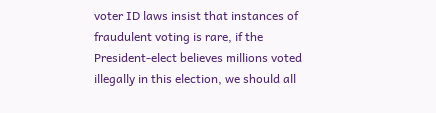voter ID laws insist that instances of fraudulent voting is rare, if the President-elect believes millions voted illegally in this election, we should all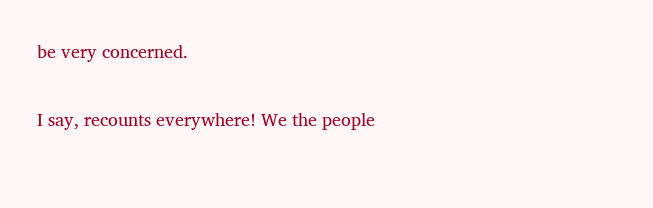be very concerned.

I say, recounts everywhere! We the people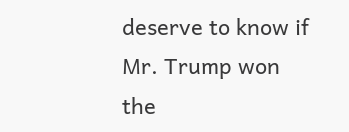deserve to know if Mr. Trump won the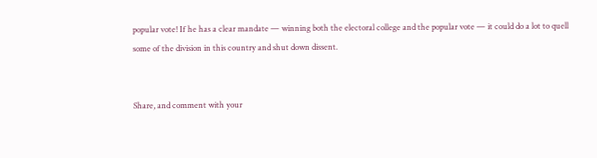popular vote! If he has a clear mandate — winning both the electoral college and the popular vote — it could do a lot to quell some of the division in this country and shut down dissent.


Share, and comment with your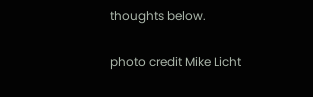thoughts below.

photo credit Mike Licht